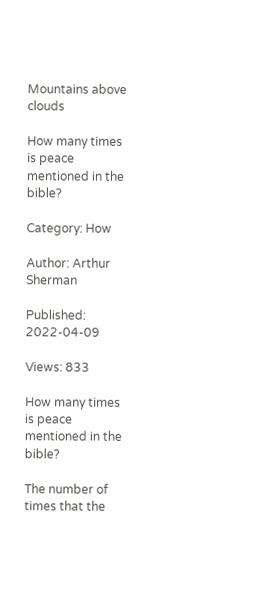Mountains above clouds

How many times is peace mentioned in the bible?

Category: How

Author: Arthur Sherman

Published: 2022-04-09

Views: 833

How many times is peace mentioned in the bible?

The number of times that the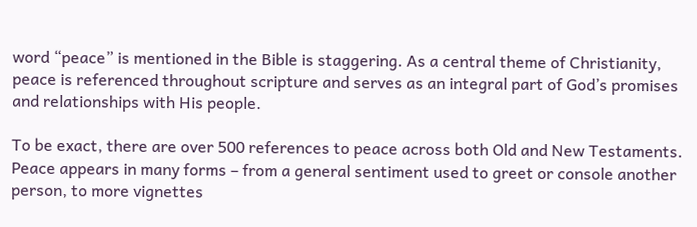word “peace” is mentioned in the Bible is staggering. As a central theme of Christianity, peace is referenced throughout scripture and serves as an integral part of God’s promises and relationships with His people.

To be exact, there are over 500 references to peace across both Old and New Testaments. Peace appears in many forms – from a general sentiment used to greet or console another person, to more vignettes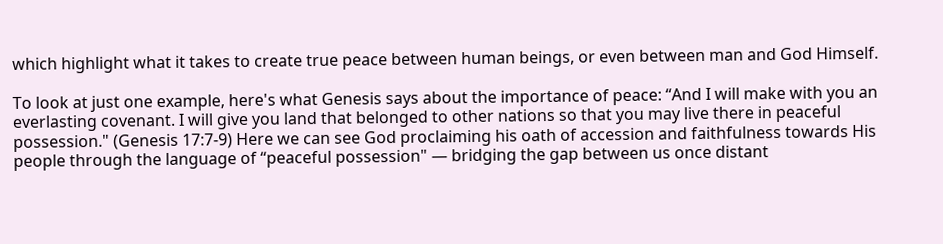which highlight what it takes to create true peace between human beings, or even between man and God Himself.

To look at just one example, here's what Genesis says about the importance of peace: “And I will make with you an everlasting covenant. I will give you land that belonged to other nations so that you may live there in peaceful possession." (Genesis 17:7-9) Here we can see God proclaiming his oath of accession and faithfulness towards His people through the language of “peaceful possession" — bridging the gap between us once distant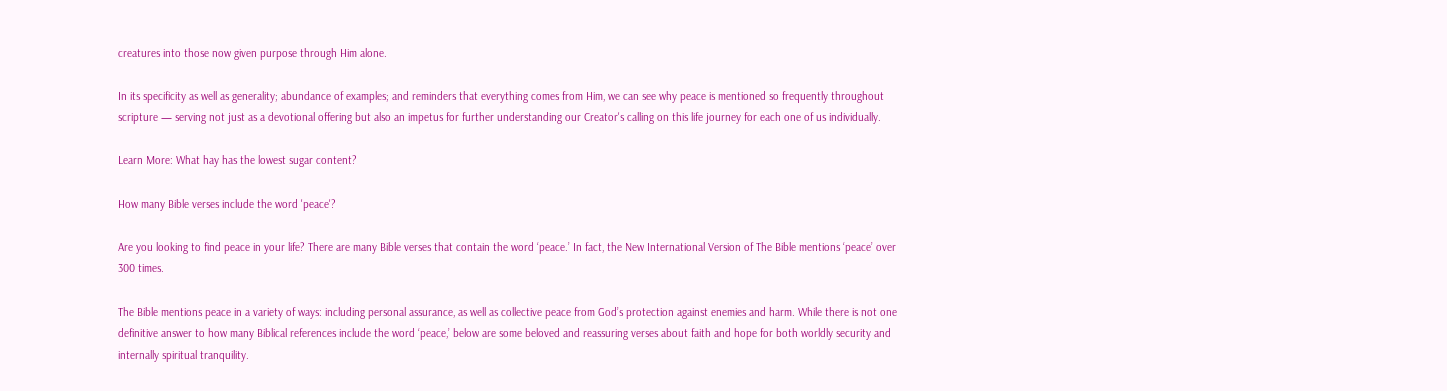creatures into those now given purpose through Him alone.

In its specificity as well as generality; abundance of examples; and reminders that everything comes from Him, we can see why peace is mentioned so frequently throughout scripture — serving not just as a devotional offering but also an impetus for further understanding our Creator's calling on this life journey for each one of us individually.

Learn More: What hay has the lowest sugar content?

How many Bible verses include the word 'peace'?

Are you looking to find peace in your life? There are many Bible verses that contain the word ‘peace.’ In fact, the New International Version of The Bible mentions ‘peace’ over 300 times.

The Bible mentions peace in a variety of ways: including personal assurance, as well as collective peace from God’s protection against enemies and harm. While there is not one definitive answer to how many Biblical references include the word ‘peace,’ below are some beloved and reassuring verses about faith and hope for both worldly security and internally spiritual tranquility.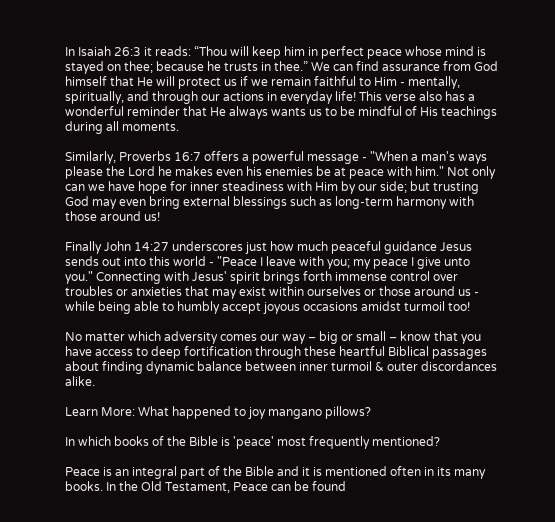In Isaiah 26:3 it reads: “Thou will keep him in perfect peace whose mind is stayed on thee; because he trusts in thee.” We can find assurance from God himself that He will protect us if we remain faithful to Him - mentally, spiritually, and through our actions in everyday life! This verse also has a wonderful reminder that He always wants us to be mindful of His teachings during all moments.

Similarly, Proverbs 16:7 offers a powerful message - "When a man's ways please the Lord he makes even his enemies be at peace with him." Not only can we have hope for inner steadiness with Him by our side; but trusting God may even bring external blessings such as long-term harmony with those around us!

Finally John 14:27 underscores just how much peaceful guidance Jesus sends out into this world - "Peace I leave with you; my peace I give unto you." Connecting with Jesus' spirit brings forth immense control over troubles or anxieties that may exist within ourselves or those around us - while being able to humbly accept joyous occasions amidst turmoil too!

No matter which adversity comes our way – big or small – know that you have access to deep fortification through these heartful Biblical passages about finding dynamic balance between inner turmoil & outer discordances alike.

Learn More: What happened to joy mangano pillows?

In which books of the Bible is 'peace' most frequently mentioned?

Peace is an integral part of the Bible and it is mentioned often in its many books. In the Old Testament, Peace can be found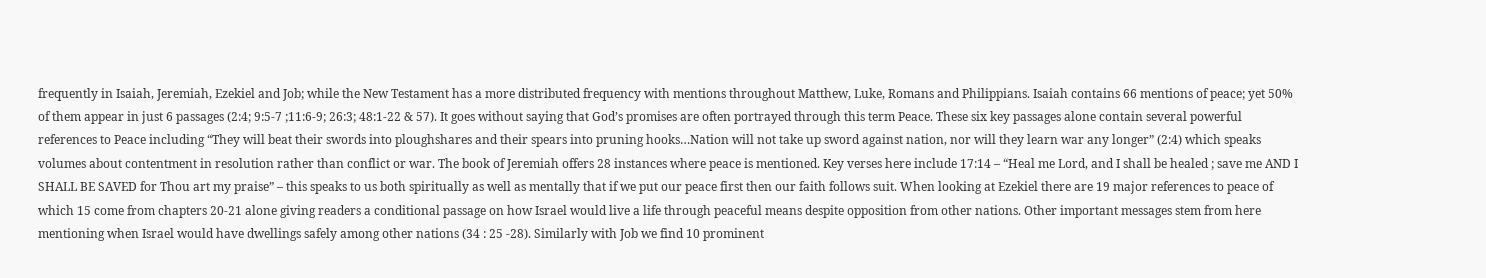frequently in Isaiah, Jeremiah, Ezekiel and Job; while the New Testament has a more distributed frequency with mentions throughout Matthew, Luke, Romans and Philippians. Isaiah contains 66 mentions of peace; yet 50% of them appear in just 6 passages (2:4; 9:5-7 ;11:6-9; 26:3; 48:1-22 & 57). It goes without saying that God’s promises are often portrayed through this term Peace. These six key passages alone contain several powerful references to Peace including “They will beat their swords into ploughshares and their spears into pruning hooks…Nation will not take up sword against nation, nor will they learn war any longer” (2:4) which speaks volumes about contentment in resolution rather than conflict or war. The book of Jeremiah offers 28 instances where peace is mentioned. Key verses here include 17:14 – “Heal me Lord, and I shall be healed ; save me AND I SHALL BE SAVED for Thou art my praise” – this speaks to us both spiritually as well as mentally that if we put our peace first then our faith follows suit. When looking at Ezekiel there are 19 major references to peace of which 15 come from chapters 20-21 alone giving readers a conditional passage on how Israel would live a life through peaceful means despite opposition from other nations. Other important messages stem from here mentioning when Israel would have dwellings safely among other nations (34 : 25 -28). Similarly with Job we find 10 prominent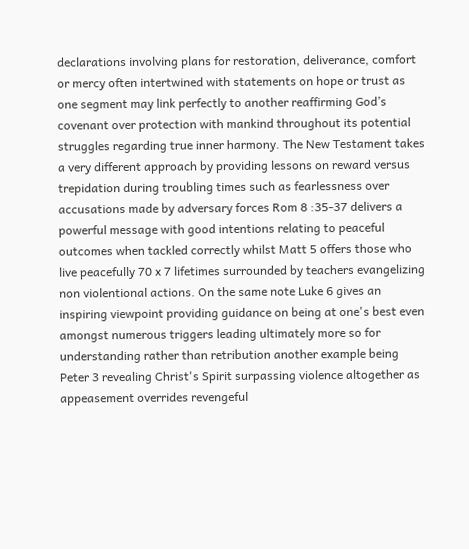declarations involving plans for restoration, deliverance, comfort or mercy often intertwined with statements on hope or trust as one segment may link perfectly to another reaffirming God’s covenant over protection with mankind throughout its potential struggles regarding true inner harmony. The New Testament takes a very different approach by providing lessons on reward versus trepidation during troubling times such as fearlessness over accusations made by adversary forces Rom 8 :35-37 delivers a powerful message with good intentions relating to peaceful outcomes when tackled correctly whilst Matt 5 offers those who live peacefully 70 x 7 lifetimes surrounded by teachers evangelizing non violentional actions. On the same note Luke 6 gives an inspiring viewpoint providing guidance on being at one's best even amongst numerous triggers leading ultimately more so for understanding rather than retribution another example being Peter 3 revealing Christ's Spirit surpassing violence altogether as appeasement overrides revengeful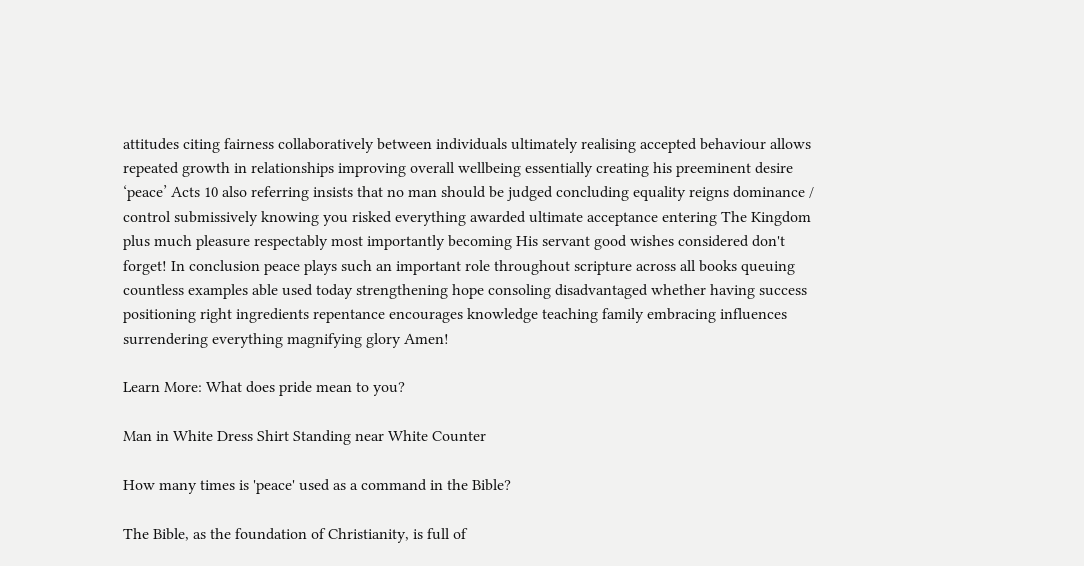attitudes citing fairness collaboratively between individuals ultimately realising accepted behaviour allows repeated growth in relationships improving overall wellbeing essentially creating his preeminent desire ‘peace’ Acts 10 also referring insists that no man should be judged concluding equality reigns dominance / control submissively knowing you risked everything awarded ultimate acceptance entering The Kingdom plus much pleasure respectably most importantly becoming His servant good wishes considered don't forget! In conclusion peace plays such an important role throughout scripture across all books queuing countless examples able used today strengthening hope consoling disadvantaged whether having success positioning right ingredients repentance encourages knowledge teaching family embracing influences surrendering everything magnifying glory Amen!

Learn More: What does pride mean to you?

Man in White Dress Shirt Standing near White Counter

How many times is 'peace' used as a command in the Bible?

The Bible, as the foundation of Christianity, is full of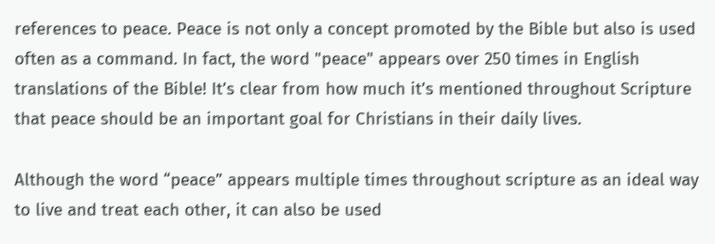references to peace. Peace is not only a concept promoted by the Bible but also is used often as a command. In fact, the word "peace" appears over 250 times in English translations of the Bible! It’s clear from how much it’s mentioned throughout Scripture that peace should be an important goal for Christians in their daily lives.

Although the word “peace” appears multiple times throughout scripture as an ideal way to live and treat each other, it can also be used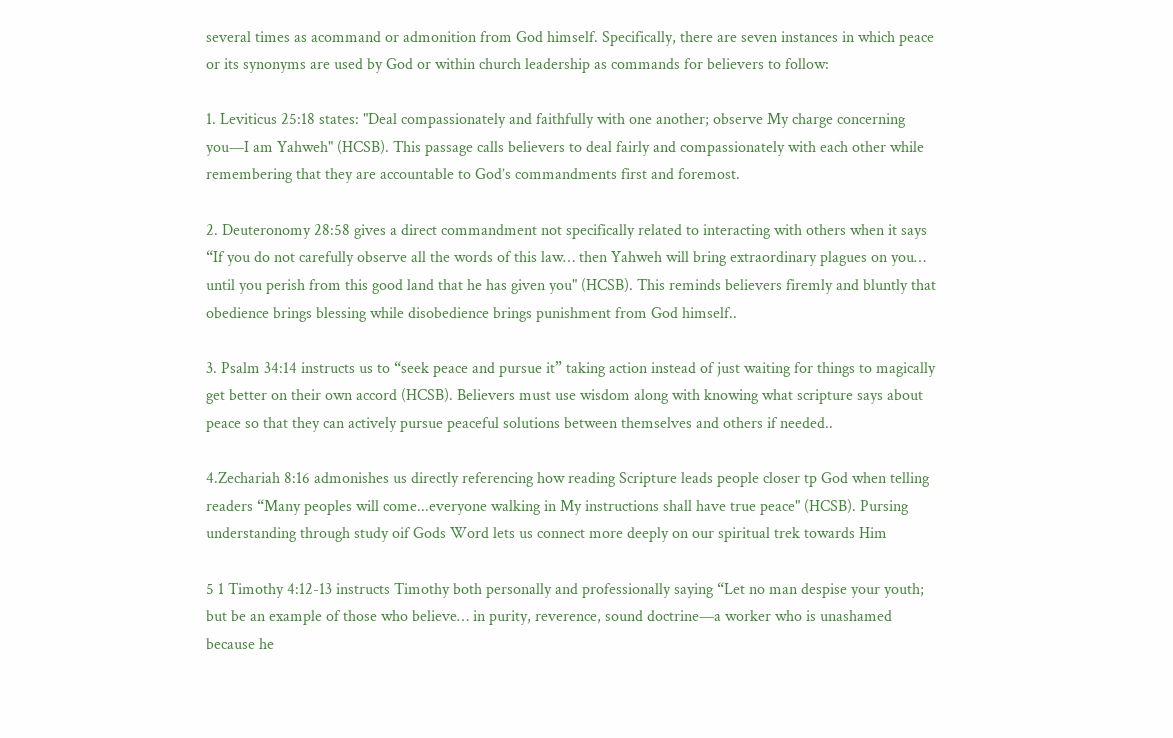several times as acommand or admonition from God himself. Specifically, there are seven instances in which peace or its synonyms are used by God or within church leadership as commands for believers to follow:

1. Leviticus 25:18 states: "Deal compassionately and faithfully with one another; observe My charge concerning you—I am Yahweh" (HCSB). This passage calls believers to deal fairly and compassionately with each other while remembering that they are accountable to God’s commandments first and foremost.

2. Deuteronomy 28:58 gives a direct commandment not specifically related to interacting with others when it says “If you do not carefully observe all the words of this law… then Yahweh will bring extraordinary plagues on you… until you perish from this good land that he has given you" (HCSB). This reminds believers firemly and bluntly that obedience brings blessing while disobedience brings punishment from God himself..

3. Psalm 34:14 instructs us to “seek peace and pursue it” taking action instead of just waiting for things to magically get better on their own accord (HCSB). Believers must use wisdom along with knowing what scripture says about peace so that they can actively pursue peaceful solutions between themselves and others if needed..

4.Zechariah 8:16 admonishes us directly referencing how reading Scripture leads people closer tp God when telling readers “Many peoples will come...everyone walking in My instructions shall have true peace" (HCSB). Pursing understanding through study oif Gods Word lets us connect more deeply on our spiritual trek towards Him

5 1 Timothy 4:12-13 instructs Timothy both personally and professionally saying “Let no man despise your youth; but be an example of those who believe… in purity, reverence, sound doctrine—a worker who is unashamed because he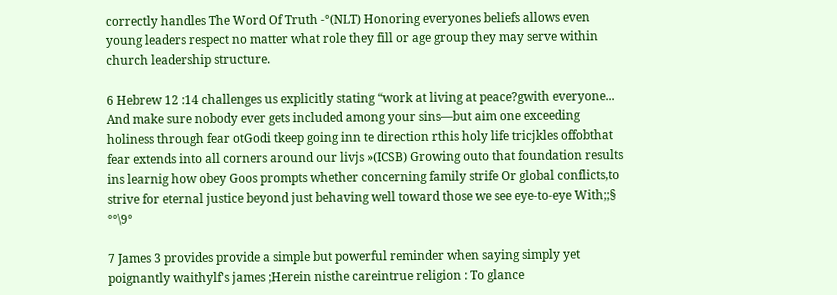correctly handles The Word Of Truth -°(NLT) Honoring everyones beliefs allows even young leaders respect no matter what role they fill or age group they may serve within church leadership structure.

6 Hebrew 12 :14 challenges us explicitly stating “work at living at peace?gwith everyone... And make sure nobody ever gets included among your sins—but aim one exceeding holiness through fear otGodi tkeep going inn te direction rthis holy life tricjkles offobthat fear extends into all corners around our livjs »(ICSB) Growing outo that foundation results ins learnig how obey Goos prompts whether concerning family strife Or global conflicts,to strive for eternal justice beyond just behaving well toward those we see eye-to-eye With;;§ °°\9°

7 James 3 provides provide a simple but powerful reminder when saying simply yet poignantly waithylf's james ;Herein nisthe careintrue religion : To glance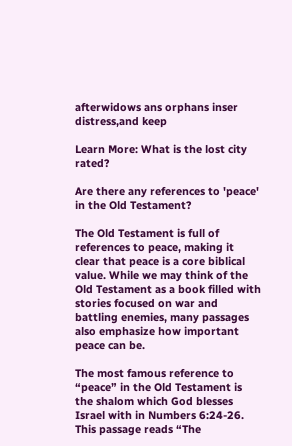afterwidows ans orphans inser distress,and keep

Learn More: What is the lost city rated?

Are there any references to 'peace' in the Old Testament?

The Old Testament is full of references to peace, making it clear that peace is a core biblical value. While we may think of the Old Testament as a book filled with stories focused on war and battling enemies, many passages also emphasize how important peace can be.

The most famous reference to “peace” in the Old Testament is the shalom which God blesses Israel with in Numbers 6:24-26. This passage reads “The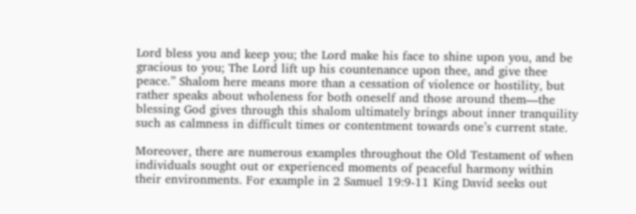Lord bless you and keep you; the Lord make his face to shine upon you, and be gracious to you; The Lord lift up his countenance upon thee, and give thee peace.” Shalom here means more than a cessation of violence or hostility, but rather speaks about wholeness for both oneself and those around them—the blessing God gives through this shalom ultimately brings about inner tranquility such as calmness in difficult times or contentment towards one’s current state.

Moreover, there are numerous examples throughout the Old Testament of when individuals sought out or experienced moments of peaceful harmony within their environments. For example in 2 Samuel 19:9-11 King David seeks out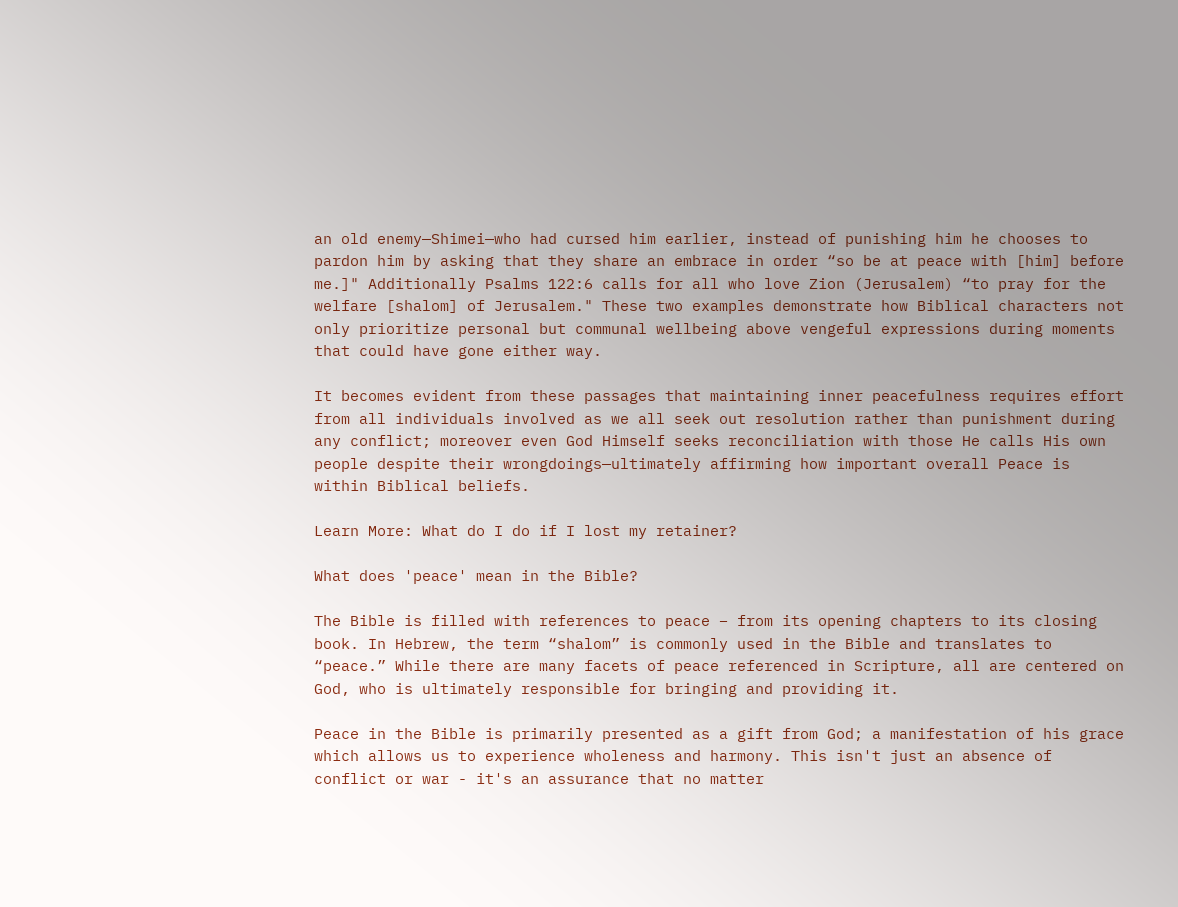an old enemy—Shimei—who had cursed him earlier, instead of punishing him he chooses to pardon him by asking that they share an embrace in order “so be at peace with [him] before me.]" Additionally Psalms 122:6 calls for all who love Zion (Jerusalem) “to pray for the welfare [shalom] of Jerusalem." These two examples demonstrate how Biblical characters not only prioritize personal but communal wellbeing above vengeful expressions during moments that could have gone either way.

It becomes evident from these passages that maintaining inner peacefulness requires effort from all individuals involved as we all seek out resolution rather than punishment during any conflict; moreover even God Himself seeks reconciliation with those He calls His own people despite their wrongdoings—ultimately affirming how important overall Peace is within Biblical beliefs.

Learn More: What do I do if I lost my retainer?

What does 'peace' mean in the Bible?

The Bible is filled with references to peace – from its opening chapters to its closing book. In Hebrew, the term “shalom” is commonly used in the Bible and translates to “peace.” While there are many facets of peace referenced in Scripture, all are centered on God, who is ultimately responsible for bringing and providing it.

Peace in the Bible is primarily presented as a gift from God; a manifestation of his grace which allows us to experience wholeness and harmony. This isn't just an absence of conflict or war - it's an assurance that no matter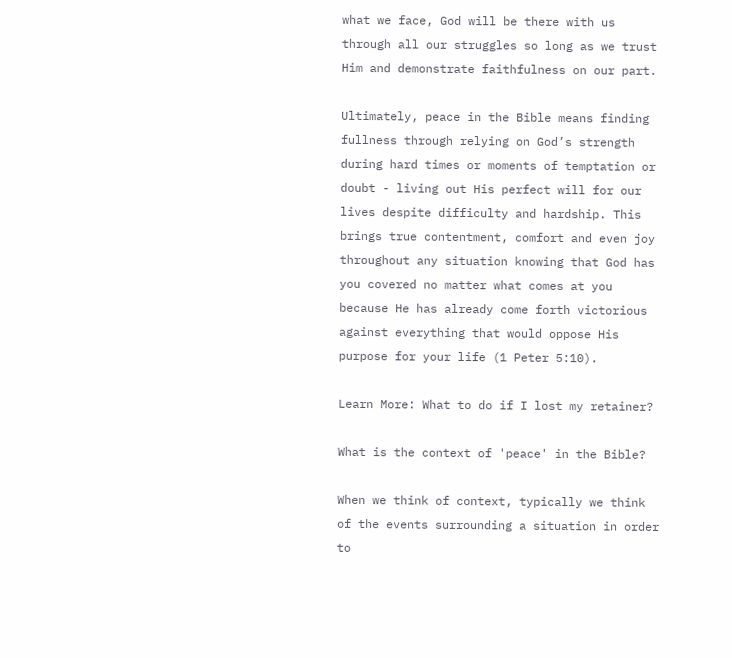what we face, God will be there with us through all our struggles so long as we trust Him and demonstrate faithfulness on our part.

Ultimately, peace in the Bible means finding fullness through relying on God’s strength during hard times or moments of temptation or doubt - living out His perfect will for our lives despite difficulty and hardship. This brings true contentment, comfort and even joy throughout any situation knowing that God has you covered no matter what comes at you because He has already come forth victorious against everything that would oppose His purpose for your life (1 Peter 5:10).

Learn More: What to do if I lost my retainer?

What is the context of 'peace' in the Bible?

When we think of context, typically we think of the events surrounding a situation in order to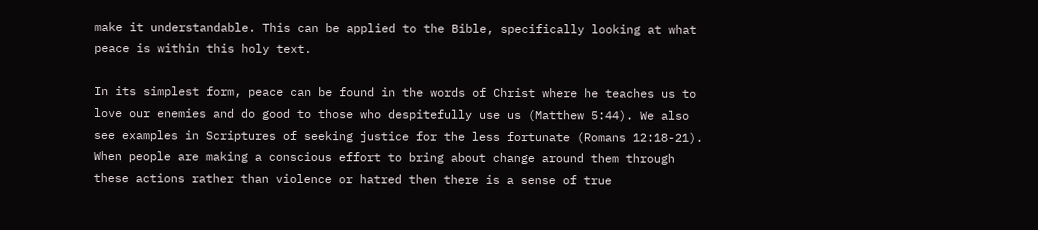make it understandable. This can be applied to the Bible, specifically looking at what peace is within this holy text.

In its simplest form, peace can be found in the words of Christ where he teaches us to love our enemies and do good to those who despitefully use us (Matthew 5:44). We also see examples in Scriptures of seeking justice for the less fortunate (Romans 12:18-21). When people are making a conscious effort to bring about change around them through these actions rather than violence or hatred then there is a sense of true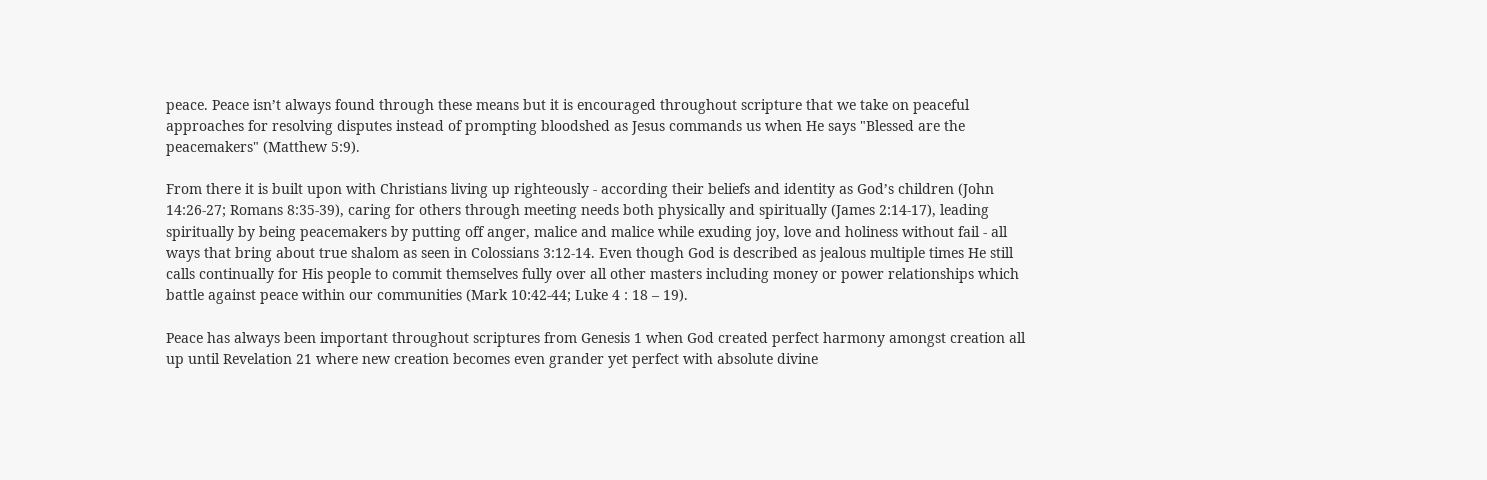peace. Peace isn’t always found through these means but it is encouraged throughout scripture that we take on peaceful approaches for resolving disputes instead of prompting bloodshed as Jesus commands us when He says "Blessed are the peacemakers" (Matthew 5:9).

From there it is built upon with Christians living up righteously - according their beliefs and identity as God’s children (John 14:26-27; Romans 8:35-39), caring for others through meeting needs both physically and spiritually (James 2:14-17), leading spiritually by being peacemakers by putting off anger, malice and malice while exuding joy, love and holiness without fail - all ways that bring about true shalom as seen in Colossians 3:12-14. Even though God is described as jealous multiple times He still calls continually for His people to commit themselves fully over all other masters including money or power relationships which battle against peace within our communities (Mark 10:42-44; Luke 4 : 18 – 19).

Peace has always been important throughout scriptures from Genesis 1 when God created perfect harmony amongst creation all up until Revelation 21 where new creation becomes even grander yet perfect with absolute divine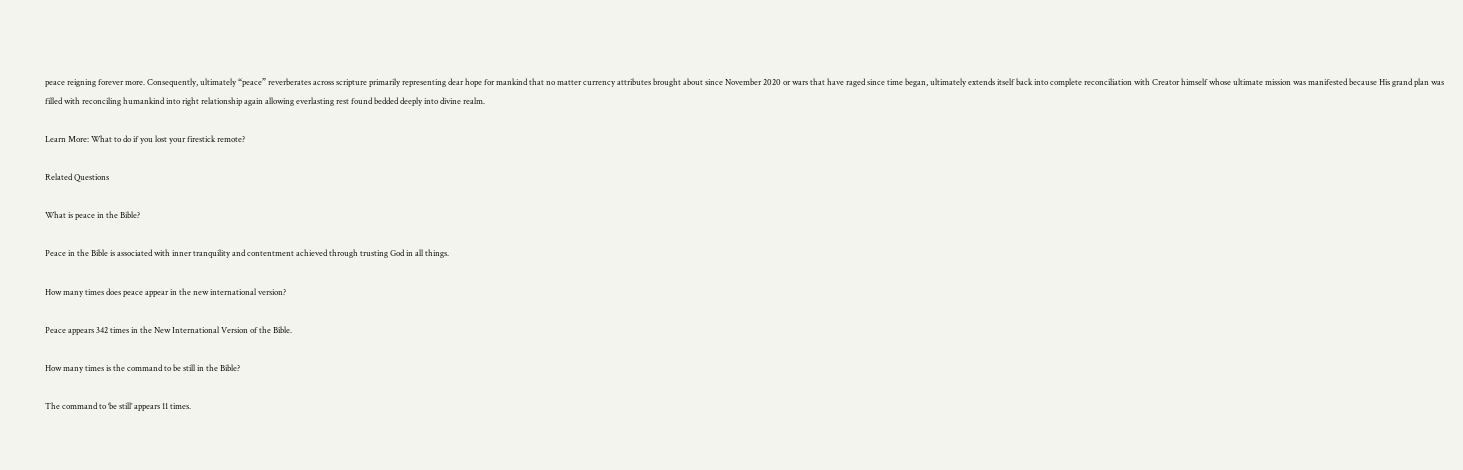peace reigning forever more. Consequently, ultimately “peace” reverberates across scripture primarily representing dear hope for mankind that no matter currency attributes brought about since November 2020 or wars that have raged since time began, ultimately extends itself back into complete reconciliation with Creator himself whose ultimate mission was manifested because His grand plan was filled with reconciling humankind into right relationship again allowing everlasting rest found bedded deeply into divine realm.

Learn More: What to do if you lost your firestick remote?

Related Questions

What is peace in the Bible?

Peace in the Bible is associated with inner tranquility and contentment achieved through trusting God in all things.

How many times does peace appear in the new international version?

Peace appears 342 times in the New International Version of the Bible.

How many times is the command to be still in the Bible?

The command to ‘be still’ appears 11 times.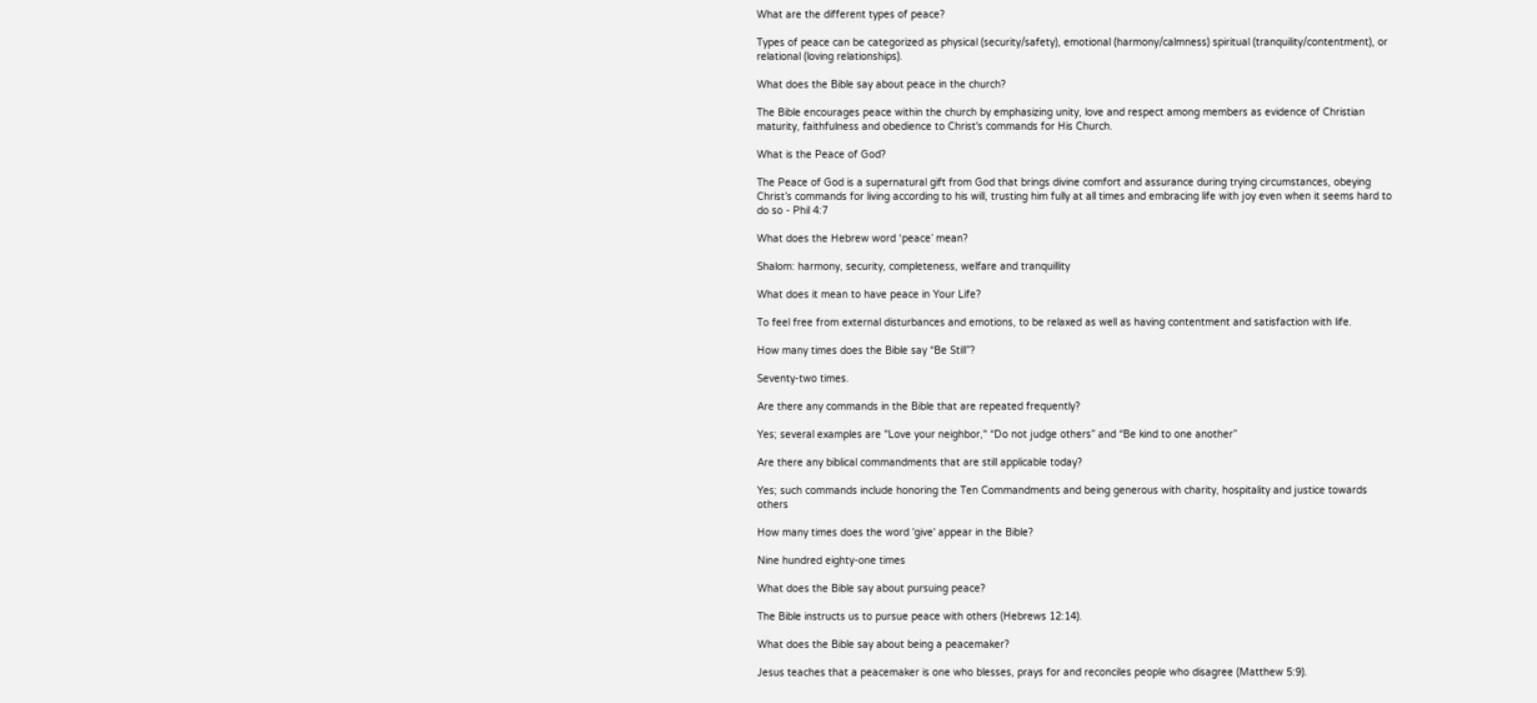What are the different types of peace?

Types of peace can be categorized as physical (security/safety), emotional (harmony/calmness) spiritual (tranquility/contentment), or relational (loving relationships).

What does the Bible say about peace in the church?

The Bible encourages peace within the church by emphasizing unity, love and respect among members as evidence of Christian maturity, faithfulness and obedience to Christ's commands for His Church.

What is the Peace of God?

The Peace of God is a supernatural gift from God that brings divine comfort and assurance during trying circumstances, obeying Christ’s commands for living according to his will, trusting him fully at all times and embracing life with joy even when it seems hard to do so - Phil 4:7

What does the Hebrew word ‘peace’ mean?

Shalom: harmony, security, completeness, welfare and tranquillity

What does it mean to have peace in Your Life?

To feel free from external disturbances and emotions, to be relaxed as well as having contentment and satisfaction with life.

How many times does the Bible say “Be Still”?

Seventy-two times.

Are there any commands in the Bible that are repeated frequently?

Yes; several examples are "Love your neighbor," “Do not judge others” and “Be kind to one another”

Are there any biblical commandments that are still applicable today?

Yes; such commands include honoring the Ten Commandments and being generous with charity, hospitality and justice towards others

How many times does the word 'give' appear in the Bible?

Nine hundred eighty-one times

What does the Bible say about pursuing peace?

The Bible instructs us to pursue peace with others (Hebrews 12:14).

What does the Bible say about being a peacemaker?

Jesus teaches that a peacemaker is one who blesses, prays for and reconciles people who disagree (Matthew 5:9).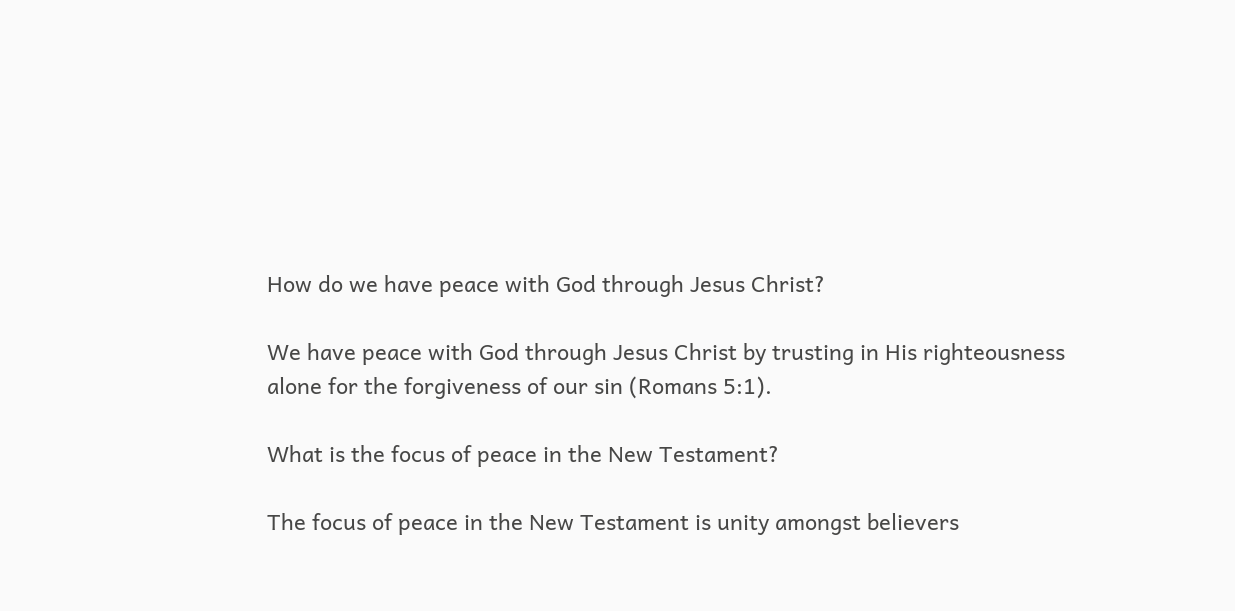How do we have peace with God through Jesus Christ?

We have peace with God through Jesus Christ by trusting in His righteousness alone for the forgiveness of our sin (Romans 5:1).

What is the focus of peace in the New Testament?

The focus of peace in the New Testament is unity amongst believers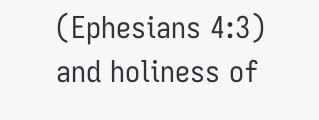(Ephesians 4:3) and holiness of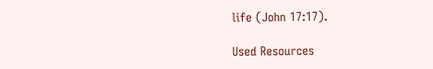life (John 17:17).

Used Resources